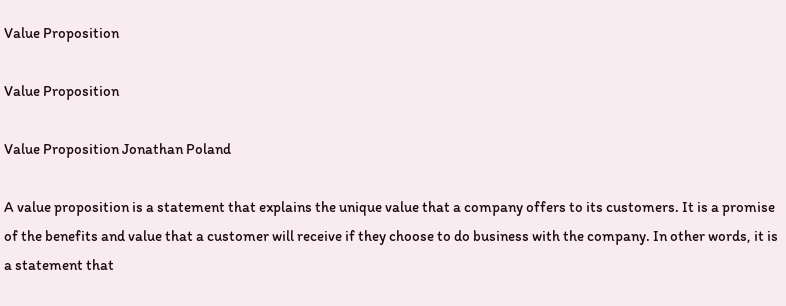Value Proposition

Value Proposition

Value Proposition Jonathan Poland

A value proposition is a statement that explains the unique value that a company offers to its customers. It is a promise of the benefits and value that a customer will receive if they choose to do business with the company. In other words, it is a statement that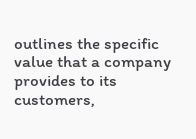outlines the specific value that a company provides to its customers,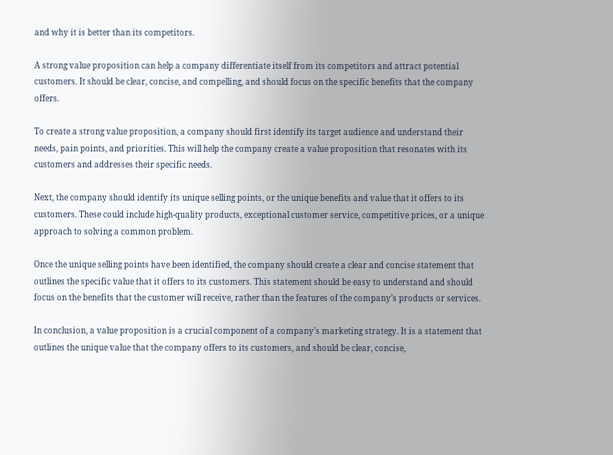and why it is better than its competitors.

A strong value proposition can help a company differentiate itself from its competitors and attract potential customers. It should be clear, concise, and compelling, and should focus on the specific benefits that the company offers.

To create a strong value proposition, a company should first identify its target audience and understand their needs, pain points, and priorities. This will help the company create a value proposition that resonates with its customers and addresses their specific needs.

Next, the company should identify its unique selling points, or the unique benefits and value that it offers to its customers. These could include high-quality products, exceptional customer service, competitive prices, or a unique approach to solving a common problem.

Once the unique selling points have been identified, the company should create a clear and concise statement that outlines the specific value that it offers to its customers. This statement should be easy to understand and should focus on the benefits that the customer will receive, rather than the features of the company’s products or services.

In conclusion, a value proposition is a crucial component of a company’s marketing strategy. It is a statement that outlines the unique value that the company offers to its customers, and should be clear, concise,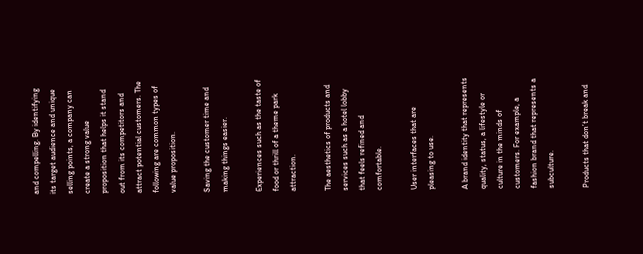and compelling. By identifying its target audience and unique selling points, a company can create a strong value proposition that helps it stand out from its competitors and attract potential customers. The following are common types of value proposition.

Saving the customer time and making things easier.

Experiences such as the taste of food or thrill of a theme park attraction.

The aesthetics of products and services such as a hotel lobby that feels refined and comfortable.

User interfaces that are pleasing to use.

A brand identity that represents quality, status, a lifestyle or culture in the minds of customers. For example, a fashion brand that represents a subculture.

Products that don’t break and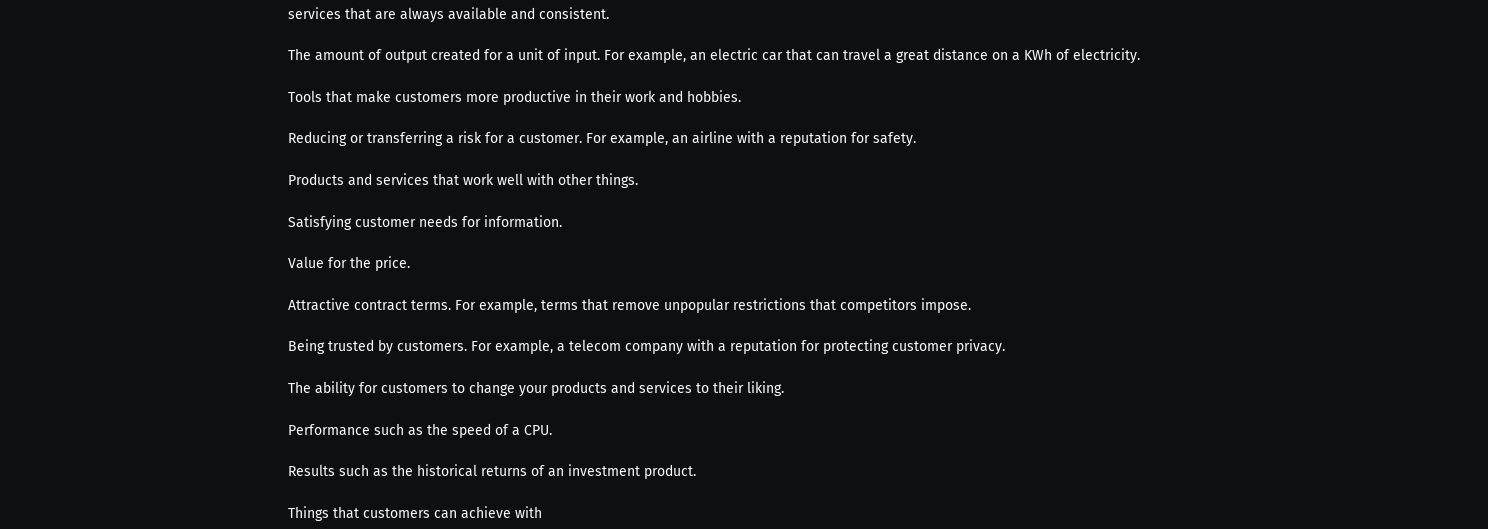services that are always available and consistent.

The amount of output created for a unit of input. For example, an electric car that can travel a great distance on a KWh of electricity.

Tools that make customers more productive in their work and hobbies.

Reducing or transferring a risk for a customer. For example, an airline with a reputation for safety.

Products and services that work well with other things.

Satisfying customer needs for information.

Value for the price.

Attractive contract terms. For example, terms that remove unpopular restrictions that competitors impose.

Being trusted by customers. For example, a telecom company with a reputation for protecting customer privacy.

The ability for customers to change your products and services to their liking.

Performance such as the speed of a CPU.

Results such as the historical returns of an investment product.

Things that customers can achieve with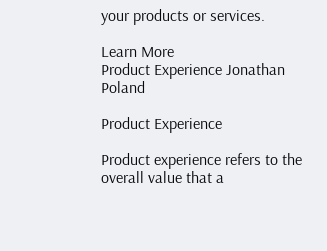your products or services.

Learn More
Product Experience Jonathan Poland

Product Experience

Product experience refers to the overall value that a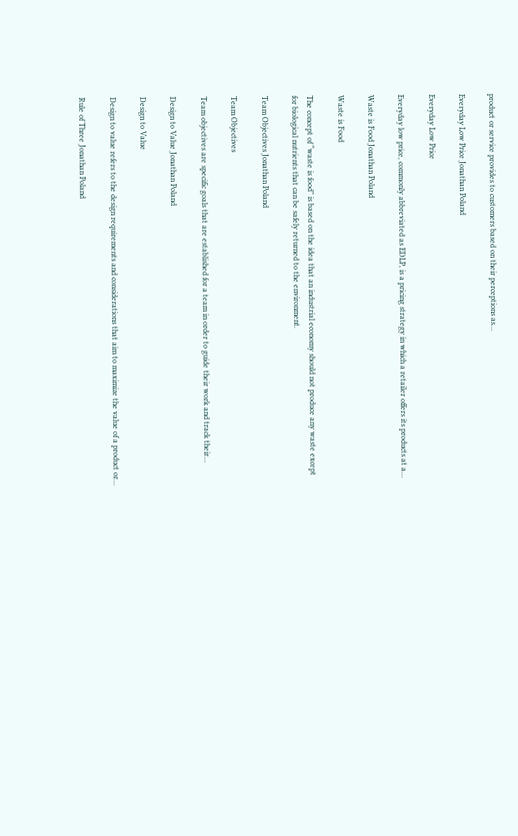product or service provides to customers based on their perceptions as…

Everyday Low Price Jonathan Poland

Everyday Low Price

Everyday low price, commonly abbreviated as EDLP, is a pricing strategy in which a retailer offers its products at a…

Waste is Food Jonathan Poland

Waste is Food

The concept of “waste is food” is based on the idea that an industrial economy should not produce any waste except for biological nutrients that can be safely returned to the environment.

Team Objectives Jonathan Poland

Team Objectives

Team objectives are specific goals that are established for a team in order to guide their work and track their…

Design to Value Jonathan Poland

Design to Value

Design to value refers to the design requirements and considerations that aim to maximize the value of a product or…

Rule of Three Jonathan Poland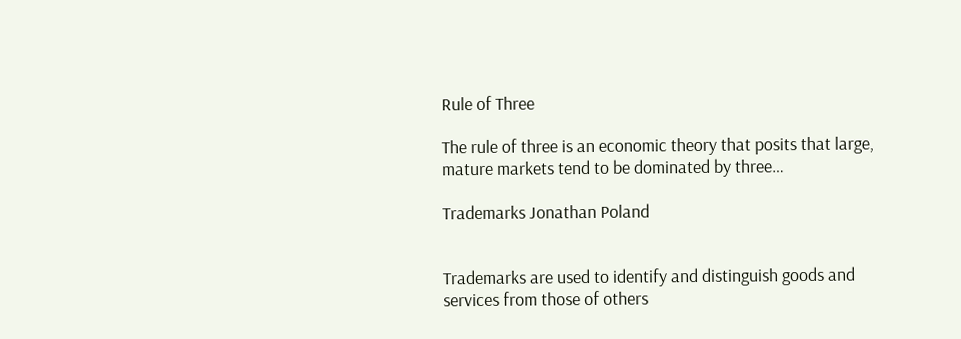Rule of Three

The rule of three is an economic theory that posits that large, mature markets tend to be dominated by three…

Trademarks Jonathan Poland


Trademarks are used to identify and distinguish goods and services from those of others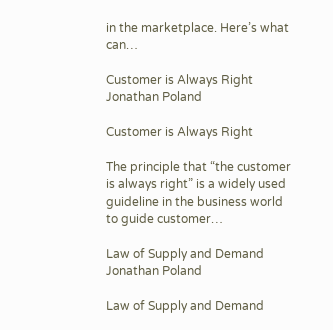in the marketplace. Here’s what can…

Customer is Always Right Jonathan Poland

Customer is Always Right

The principle that “the customer is always right” is a widely used guideline in the business world to guide customer…

Law of Supply and Demand Jonathan Poland

Law of Supply and Demand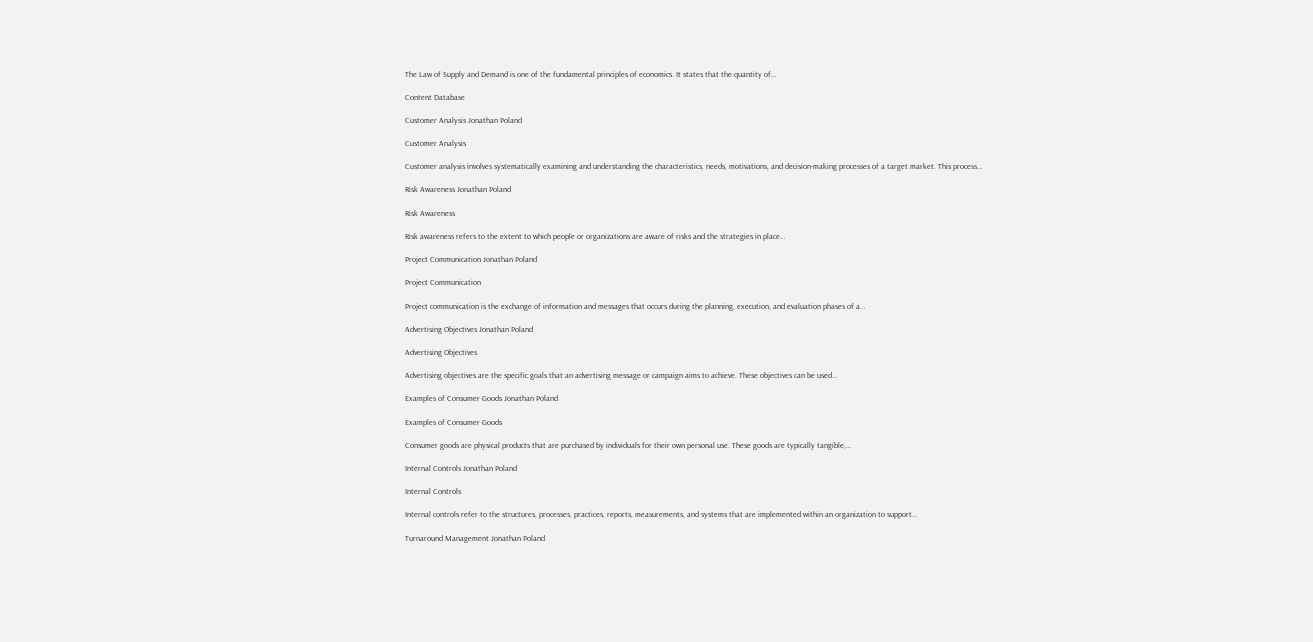The Law of Supply and Demand is one of the fundamental principles of economics. It states that the quantity of…

Content Database

Customer Analysis Jonathan Poland

Customer Analysis

Customer analysis involves systematically examining and understanding the characteristics, needs, motivations, and decision-making processes of a target market. This process…

Risk Awareness Jonathan Poland

Risk Awareness

Risk awareness refers to the extent to which people or organizations are aware of risks and the strategies in place…

Project Communication Jonathan Poland

Project Communication

Project communication is the exchange of information and messages that occurs during the planning, execution, and evaluation phases of a…

Advertising Objectives Jonathan Poland

Advertising Objectives

Advertising objectives are the specific goals that an advertising message or campaign aims to achieve. These objectives can be used…

Examples of Consumer Goods Jonathan Poland

Examples of Consumer Goods

Consumer goods are physical products that are purchased by individuals for their own personal use. These goods are typically tangible,…

Internal Controls Jonathan Poland

Internal Controls

Internal controls refer to the structures, processes, practices, reports, measurements, and systems that are implemented within an organization to support…

Turnaround Management Jonathan Poland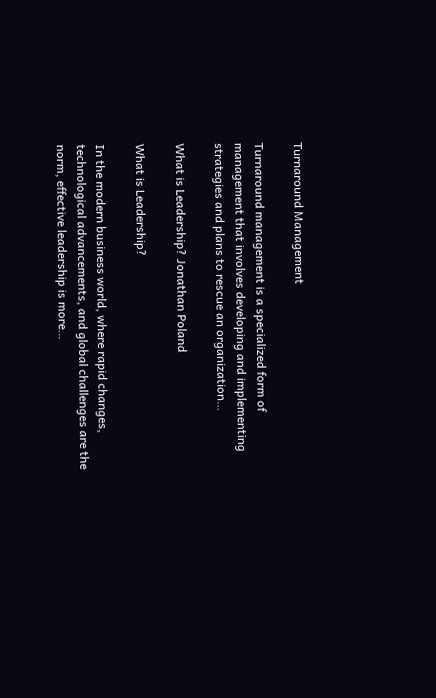Turnaround Management

Turnaround management is a specialized form of management that involves developing and implementing strategies and plans to rescue an organization…

What is Leadership? Jonathan Poland

What is Leadership?

In the modern business world, where rapid changes, technological advancements, and global challenges are the norm, effective leadership is more…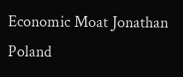Economic Moat Jonathan Poland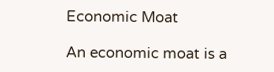Economic Moat

An economic moat is a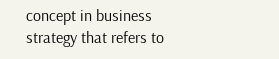concept in business strategy that refers to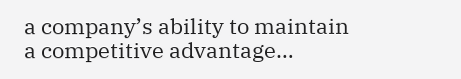a company’s ability to maintain a competitive advantage…